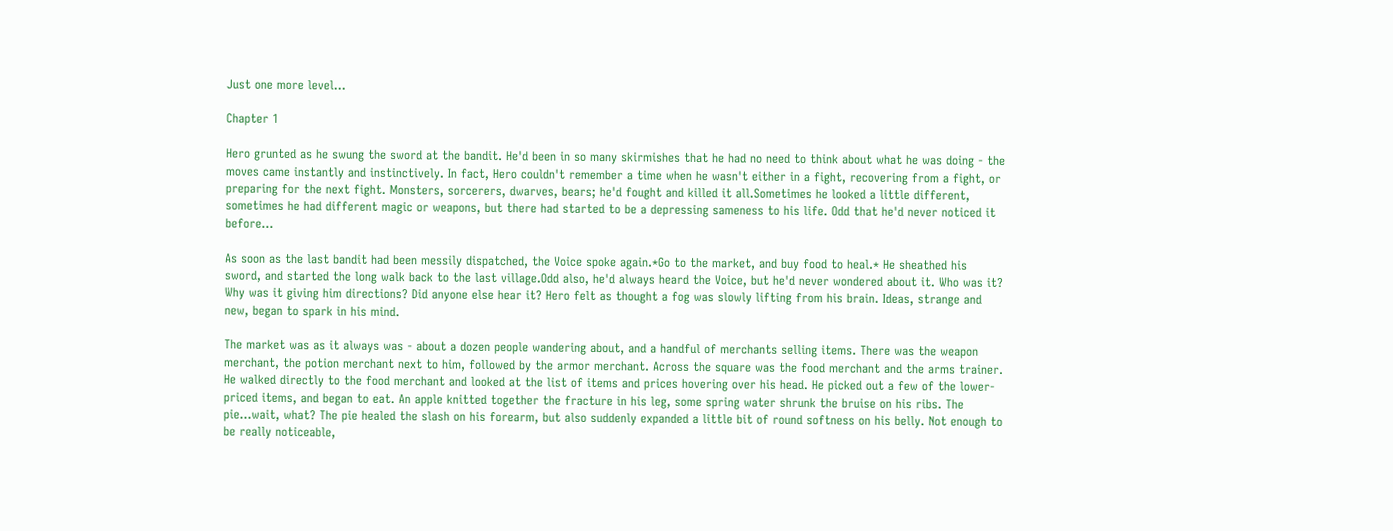Just one more level...

Chapter 1

Hero grunted as he swung the sword at the bandit. He'd been in so many skirmishes that he had no need to think about what he was doing - the moves came instantly and instinctively. In fact, Hero couldn't remember a time when he wasn't either in a fight, recovering from a fight, or preparing for the next fight. Monsters, sorcerers, dwarves, bears; he'd fought and killed it all.Sometimes he looked a little different, sometimes he had different magic or weapons, but there had started to be a depressing sameness to his life. Odd that he'd never noticed it before...

As soon as the last bandit had been messily dispatched, the Voice spoke again.*Go to the market, and buy food to heal.* He sheathed his sword, and started the long walk back to the last village.Odd also, he'd always heard the Voice, but he'd never wondered about it. Who was it? Why was it giving him directions? Did anyone else hear it? Hero felt as thought a fog was slowly lifting from his brain. Ideas, strange and new, began to spark in his mind.

The market was as it always was - about a dozen people wandering about, and a handful of merchants selling items. There was the weapon merchant, the potion merchant next to him, followed by the armor merchant. Across the square was the food merchant and the arms trainer. He walked directly to the food merchant and looked at the list of items and prices hovering over his head. He picked out a few of the lower-priced items, and began to eat. An apple knitted together the fracture in his leg, some spring water shrunk the bruise on his ribs. The pie...wait, what? The pie healed the slash on his forearm, but also suddenly expanded a little bit of round softness on his belly. Not enough to be really noticeable,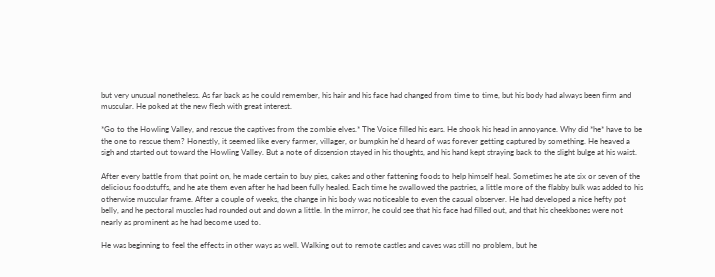but very unusual nonetheless. As far back as he could remember, his hair and his face had changed from time to time, but his body had always been firm and muscular. He poked at the new flesh with great interest.

*Go to the Howling Valley, and rescue the captives from the zombie elves.* The Voice filled his ears. He shook his head in annoyance. Why did *he* have to be the one to rescue them? Honestly, it seemed like every farmer, villager, or bumpkin he'd heard of was forever getting captured by something. He heaved a sigh and started out toward the Howling Valley. But a note of dissension stayed in his thoughts, and his hand kept straying back to the slight bulge at his waist.

After every battle from that point on, he made certain to buy pies, cakes and other fattening foods to help himself heal. Sometimes he ate six or seven of the delicious foodstuffs, and he ate them even after he had been fully healed. Each time he swallowed the pastries, a little more of the flabby bulk was added to his otherwise muscular frame. After a couple of weeks, the change in his body was noticeable to even the casual observer. He had developed a nice hefty pot belly, and he pectoral muscles had rounded out and down a little. In the mirror, he could see that his face had filled out, and that his cheekbones were not nearly as prominent as he had become used to.

He was beginning to feel the effects in other ways as well. Walking out to remote castles and caves was still no problem, but he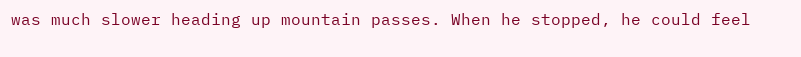was much slower heading up mountain passes. When he stopped, he could feel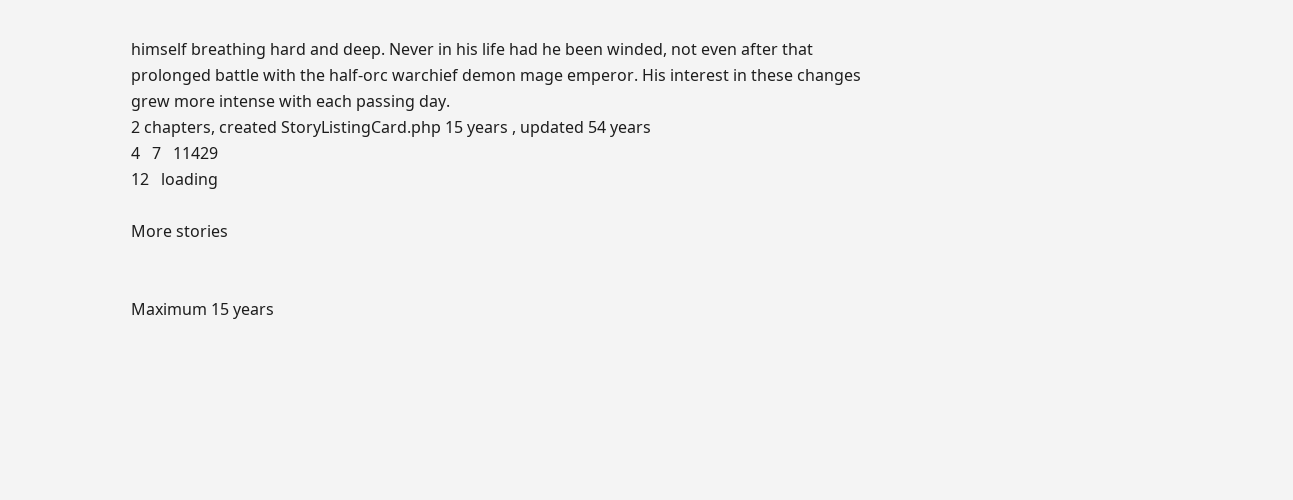himself breathing hard and deep. Never in his life had he been winded, not even after that prolonged battle with the half-orc warchief demon mage emperor. His interest in these changes grew more intense with each passing day.
2 chapters, created StoryListingCard.php 15 years , updated 54 years
4   7   11429
12   loading

More stories


Maximum 15 years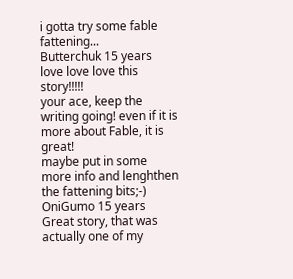i gotta try some fable fattening...
Butterchuk 15 years
love love love this story!!!!!
your ace, keep the writing going! even if it is more about Fable, it is great!
maybe put in some more info and lenghthen the fattening bits;-)
OniGumo 15 years
Great story, that was actually one of my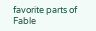favorite parts of Fable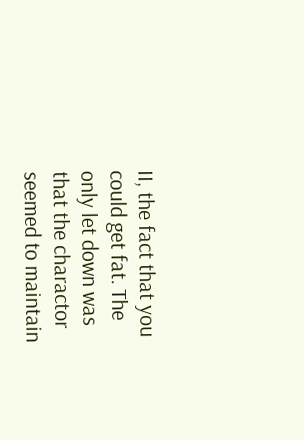II, the fact that you could get fat. The only let down was that the charactor seemed to maintain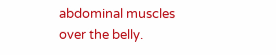abdominal muscles over the belly.